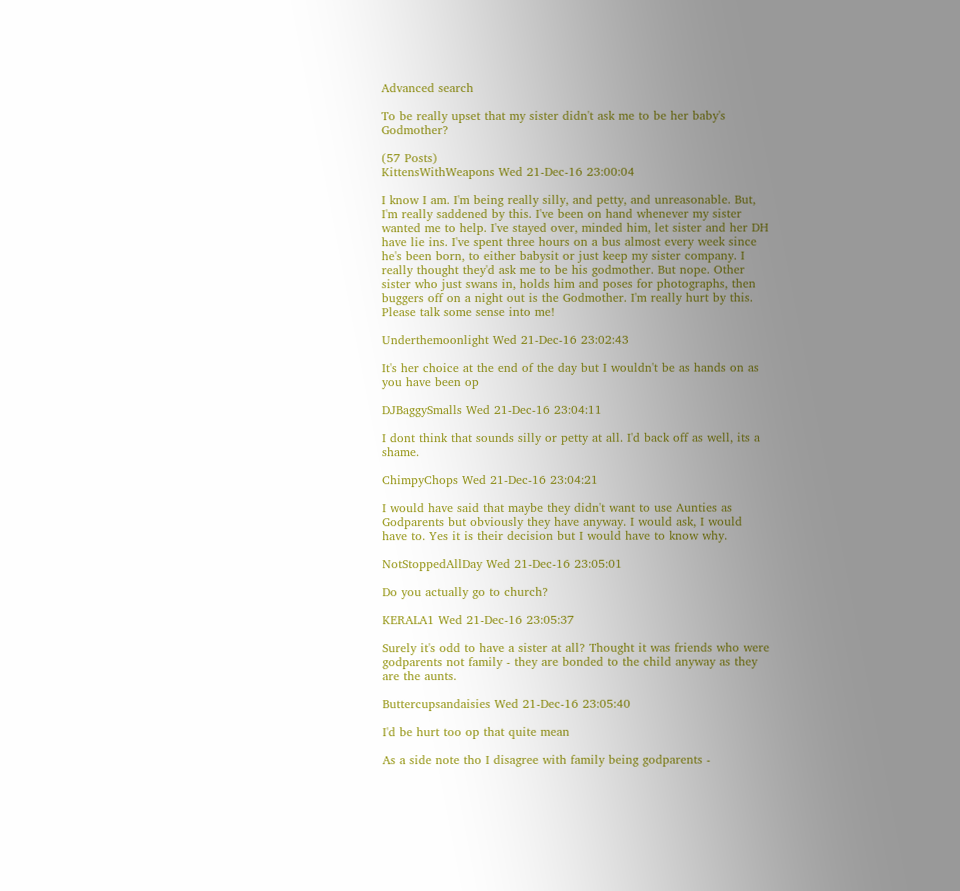Advanced search

To be really upset that my sister didn't ask me to be her baby's Godmother?

(57 Posts)
KittensWithWeapons Wed 21-Dec-16 23:00:04

I know I am. I'm being really silly, and petty, and unreasonable. But, I'm really saddened by this. I've been on hand whenever my sister wanted me to help. I've stayed over, minded him, let sister and her DH have lie ins. I've spent three hours on a bus almost every week since he's been born, to either babysit or just keep my sister company. I really thought they'd ask me to be his godmother. But nope. Other sister who just swans in, holds him and poses for photographs, then buggers off on a night out is the Godmother. I'm really hurt by this. Please talk some sense into me!

Underthemoonlight Wed 21-Dec-16 23:02:43

It's her choice at the end of the day but I wouldn't be as hands on as you have been op

DJBaggySmalls Wed 21-Dec-16 23:04:11

I dont think that sounds silly or petty at all. I'd back off as well, its a shame.

ChimpyChops Wed 21-Dec-16 23:04:21

I would have said that maybe they didn't want to use Aunties as Godparents but obviously they have anyway. I would ask, I would have to. Yes it is their decision but I would have to know why.

NotStoppedAllDay Wed 21-Dec-16 23:05:01

Do you actually go to church?

KERALA1 Wed 21-Dec-16 23:05:37

Surely it's odd to have a sister at all? Thought it was friends who were godparents not family - they are bonded to the child anyway as they are the aunts.

Buttercupsandaisies Wed 21-Dec-16 23:05:40

I'd be hurt too op that quite mean

As a side note tho I disagree with family being godparents -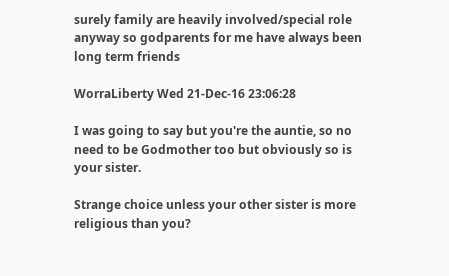surely family are heavily involved/special role anyway so godparents for me have always been long term friends

WorraLiberty Wed 21-Dec-16 23:06:28

I was going to say but you're the auntie, so no need to be Godmother too but obviously so is your sister.

Strange choice unless your other sister is more religious than you?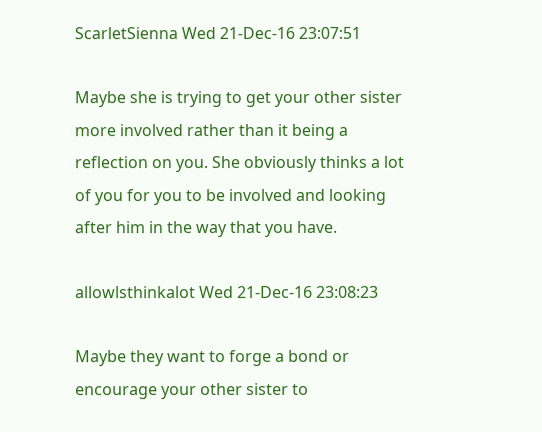ScarletSienna Wed 21-Dec-16 23:07:51

Maybe she is trying to get your other sister more involved rather than it being a reflection on you. She obviously thinks a lot of you for you to be involved and looking after him in the way that you have.

allowlsthinkalot Wed 21-Dec-16 23:08:23

Maybe they want to forge a bond or encourage your other sister to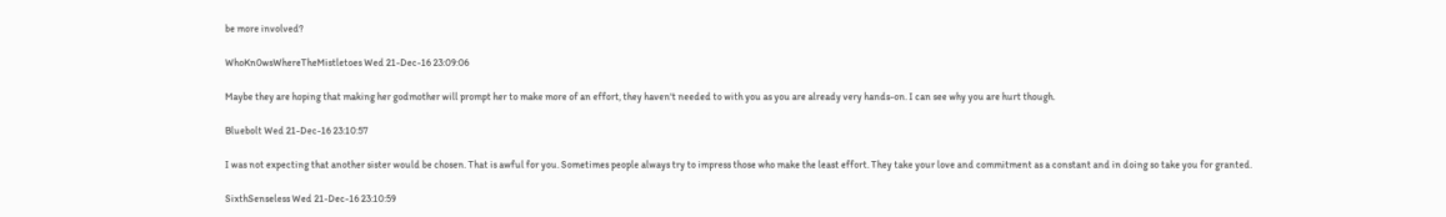be more involved?

WhoKn0wsWhereTheMistletoes Wed 21-Dec-16 23:09:06

Maybe they are hoping that making her godmother will prompt her to make more of an effort, they haven't needed to with you as you are already very hands-on. I can see why you are hurt though.

Bluebolt Wed 21-Dec-16 23:10:57

I was not expecting that another sister would be chosen. That is awful for you. Sometimes people always try to impress those who make the least effort. They take your love and commitment as a constant and in doing so take you for granted.

SixthSenseless Wed 21-Dec-16 23:10:59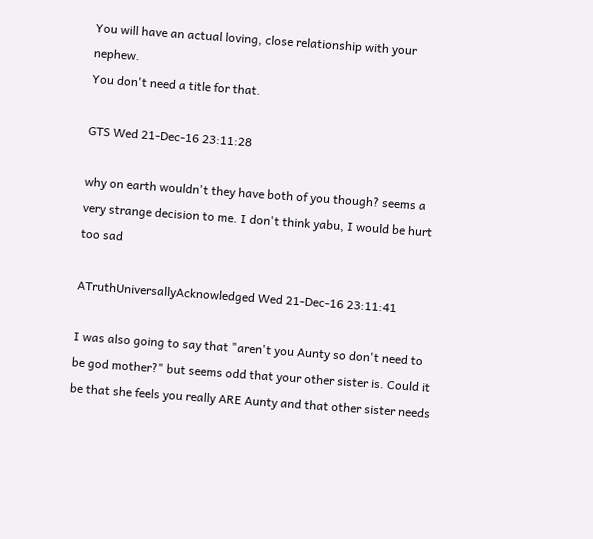You will have an actual loving, close relationship with your nephew.
You don't need a title for that.

GTS Wed 21-Dec-16 23:11:28

why on earth wouldn't they have both of you though? seems a very strange decision to me. I don't think yabu, I would be hurt too sad

ATruthUniversallyAcknowledged Wed 21-Dec-16 23:11:41

I was also going to say that "aren't you Aunty so don't need to be god mother?" but seems odd that your other sister is. Could it be that she feels you really ARE Aunty and that other sister needs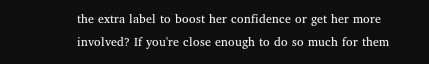the extra label to boost her confidence or get her more involved? If you're close enough to do so much for them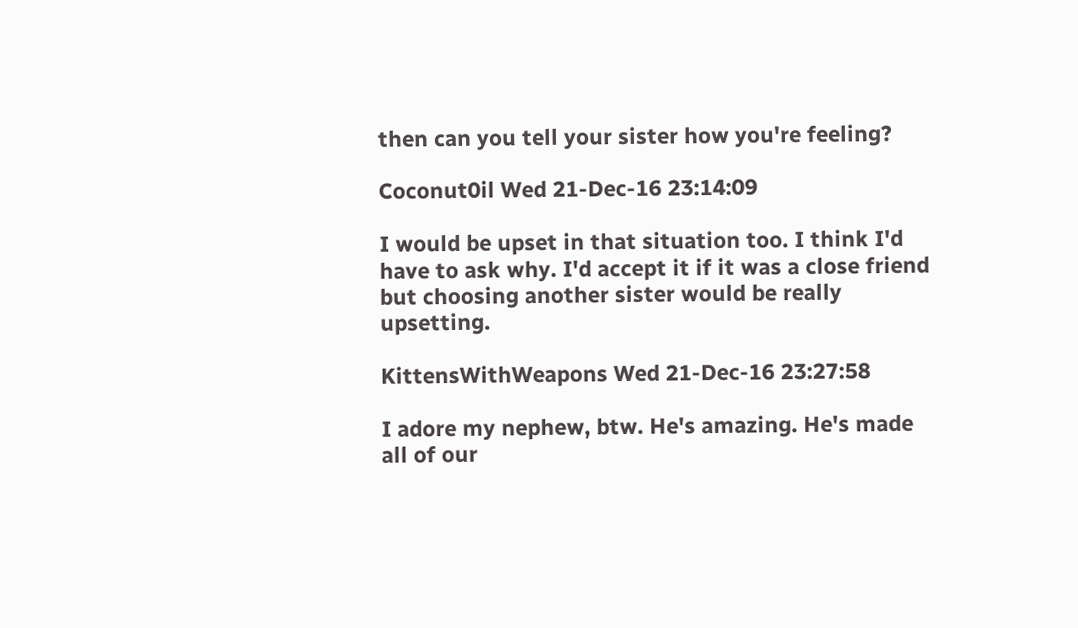then can you tell your sister how you're feeling?

Coconut0il Wed 21-Dec-16 23:14:09

I would be upset in that situation too. I think I'd have to ask why. I'd accept it if it was a close friend but choosing another sister would be really upsetting.

KittensWithWeapons Wed 21-Dec-16 23:27:58

I adore my nephew, btw. He's amazing. He's made all of our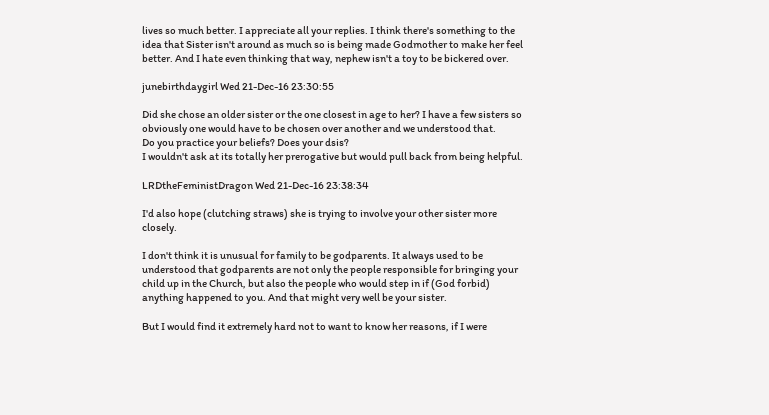lives so much better. I appreciate all your replies. I think there's something to the idea that Sister isn't around as much so is being made Godmother to make her feel better. And I hate even thinking that way, nephew isn't a toy to be bickered over.

junebirthdaygirl Wed 21-Dec-16 23:30:55

Did she chose an older sister or the one closest in age to her? I have a few sisters so obviously one would have to be chosen over another and we understood that.
Do you practice your beliefs? Does your dsis?
I wouldn't ask at its totally her prerogative but would pull back from being helpful.

LRDtheFeministDragon Wed 21-Dec-16 23:38:34

I'd also hope (clutching straws) she is trying to involve your other sister more closely.

I don't think it is unusual for family to be godparents. It always used to be understood that godparents are not only the people responsible for bringing your child up in the Church, but also the people who would step in if (God forbid) anything happened to you. And that might very well be your sister.

But I would find it extremely hard not to want to know her reasons, if I were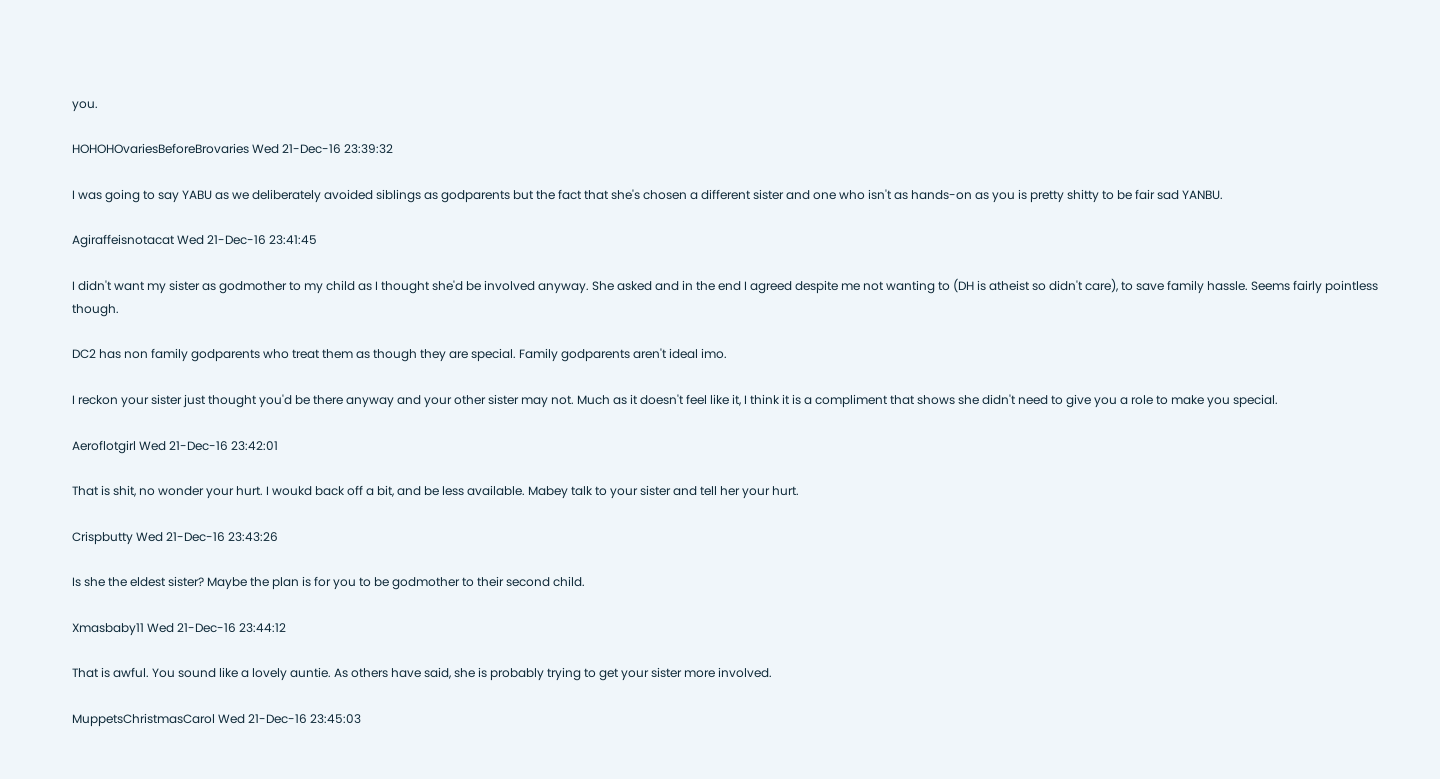you.

HOHOHOvariesBeforeBrovaries Wed 21-Dec-16 23:39:32

I was going to say YABU as we deliberately avoided siblings as godparents but the fact that she's chosen a different sister and one who isn't as hands-on as you is pretty shitty to be fair sad YANBU.

Agiraffeisnotacat Wed 21-Dec-16 23:41:45

I didn't want my sister as godmother to my child as I thought she'd be involved anyway. She asked and in the end I agreed despite me not wanting to (DH is atheist so didn't care), to save family hassle. Seems fairly pointless though.

DC2 has non family godparents who treat them as though they are special. Family godparents aren't ideal imo.

I reckon your sister just thought you'd be there anyway and your other sister may not. Much as it doesn't feel like it, I think it is a compliment that shows she didn't need to give you a role to make you special.

Aeroflotgirl Wed 21-Dec-16 23:42:01

That is shit, no wonder your hurt. I woukd back off a bit, and be less available. Mabey talk to your sister and tell her your hurt.

Crispbutty Wed 21-Dec-16 23:43:26

Is she the eldest sister? Maybe the plan is for you to be godmother to their second child.

Xmasbaby11 Wed 21-Dec-16 23:44:12

That is awful. You sound like a lovely auntie. As others have said, she is probably trying to get your sister more involved.

MuppetsChristmasCarol Wed 21-Dec-16 23:45:03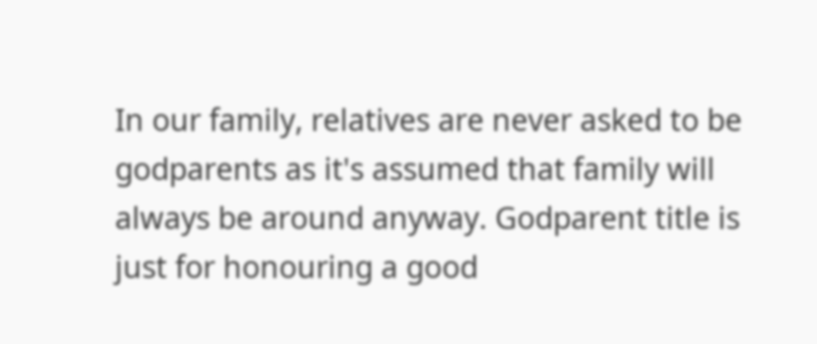In our family, relatives are never asked to be godparents as it's assumed that family will always be around anyway. Godparent title is just for honouring a good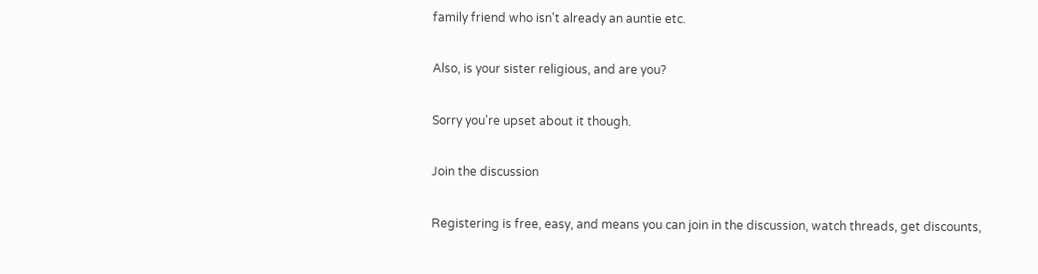family friend who isn't already an auntie etc.

Also, is your sister religious, and are you?

Sorry you're upset about it though.

Join the discussion

Registering is free, easy, and means you can join in the discussion, watch threads, get discounts,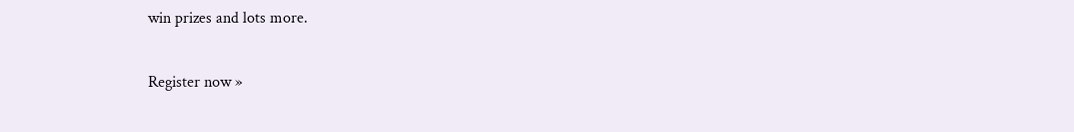win prizes and lots more.

Register now »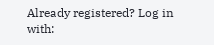Already registered? Log in with: